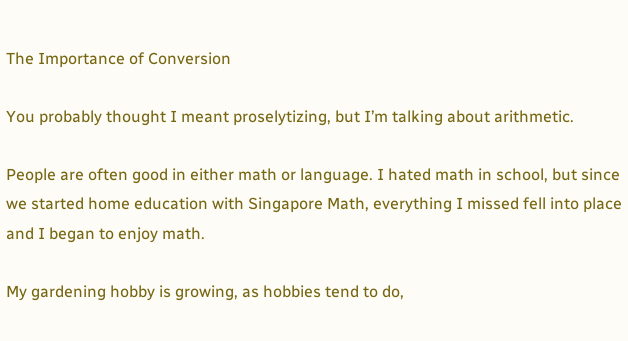The Importance of Conversion

You probably thought I meant proselytizing, but I’m talking about arithmetic.

People are often good in either math or language. I hated math in school, but since we started home education with Singapore Math, everything I missed fell into place and I began to enjoy math.

My gardening hobby is growing, as hobbies tend to do,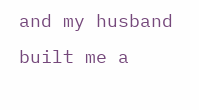and my husband built me a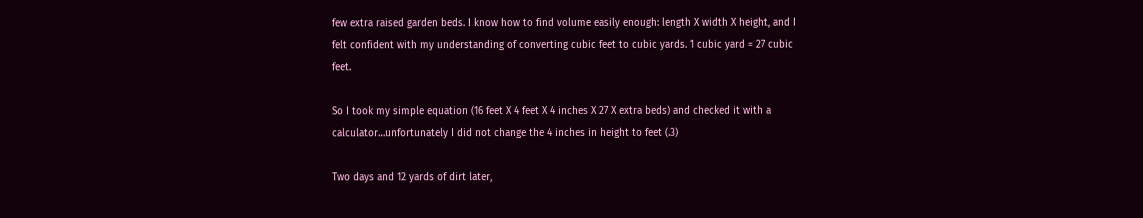few extra raised garden beds. I know how to find volume easily enough: length X width X height, and I felt confident with my understanding of converting cubic feet to cubic yards. 1 cubic yard = 27 cubic feet.

So I took my simple equation (16 feet X 4 feet X 4 inches X 27 X extra beds) and checked it with a calculator…unfortunately I did not change the 4 inches in height to feet (.3)

Two days and 12 yards of dirt later,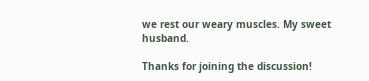we rest our weary muscles. My sweet husband.

Thanks for joining the discussion!